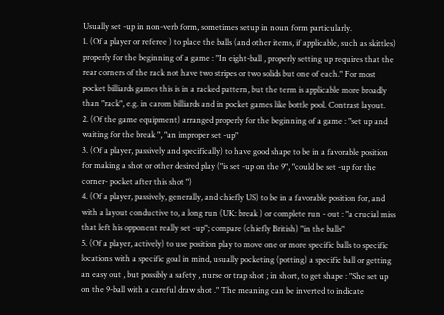Usually set -up in non-verb form, sometimes setup in noun form particularly.
1. (Of a player or referee ) to place the balls (and other items, if applicable, such as skittles) properly for the beginning of a game : "In eight-ball , properly setting up requires that the rear corners of the rack not have two stripes or two solids but one of each." For most pocket billiards games this is in a racked pattern, but the term is applicable more broadly than "rack", e.g. in carom billiards and in pocket games like bottle pool. Contrast layout.
2. (Of the game equipment) arranged properly for the beginning of a game : "set up and waiting for the break ", "an improper set -up"
3. (Of a player, passively and specifically) to have good shape to be in a favorable position for making a shot or other desired play ("is set -up on the 9", "could be set -up for the corner- pocket after this shot ")
4. (Of a player, passively, generally, and chiefly US) to be in a favorable position for, and with a layout conductive to, a long run (UK: break ) or complete run - out : "a crucial miss that left his opponent really set -up"; compare (chiefly British) "in the balls"
5. (Of a player, actively) to use position play to move one or more specific balls to specific locations with a specific goal in mind, usually pocketing (potting) a specific ball or getting an easy out , but possibly a safety , nurse or trap shot ; in short, to get shape : "She set up on the 9-ball with a careful draw shot ." The meaning can be inverted to indicate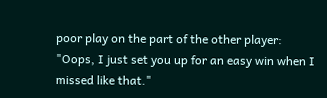poor play on the part of the other player: "Oops, I just set you up for an easy win when I missed like that."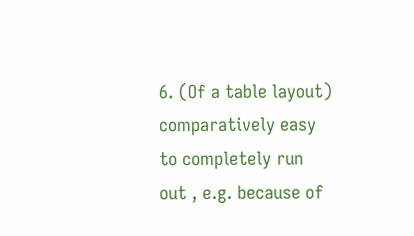6. (Of a table layout) comparatively easy to completely run out , e.g. because of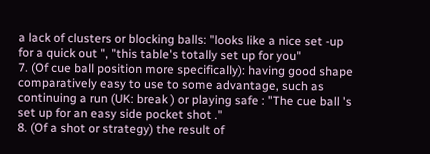a lack of clusters or blocking balls: "looks like a nice set -up for a quick out ", "this table's totally set up for you"
7. (Of cue ball position more specifically): having good shape comparatively easy to use to some advantage, such as continuing a run (UK: break ) or playing safe : "The cue ball 's set up for an easy side pocket shot ."
8. (Of a shot or strategy) the result of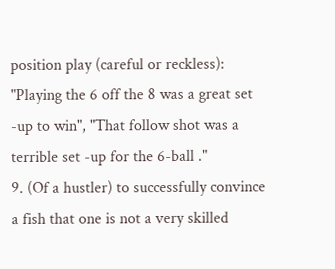position play (careful or reckless): "Playing the 6 off the 8 was a great set -up to win", "That follow shot was a terrible set -up for the 6-ball ."
9. (Of a hustler) to successfully convince a fish that one is not a very skilled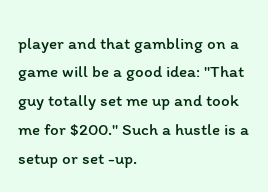player and that gambling on a game will be a good idea: "That guy totally set me up and took me for $200." Such a hustle is a setup or set -up.